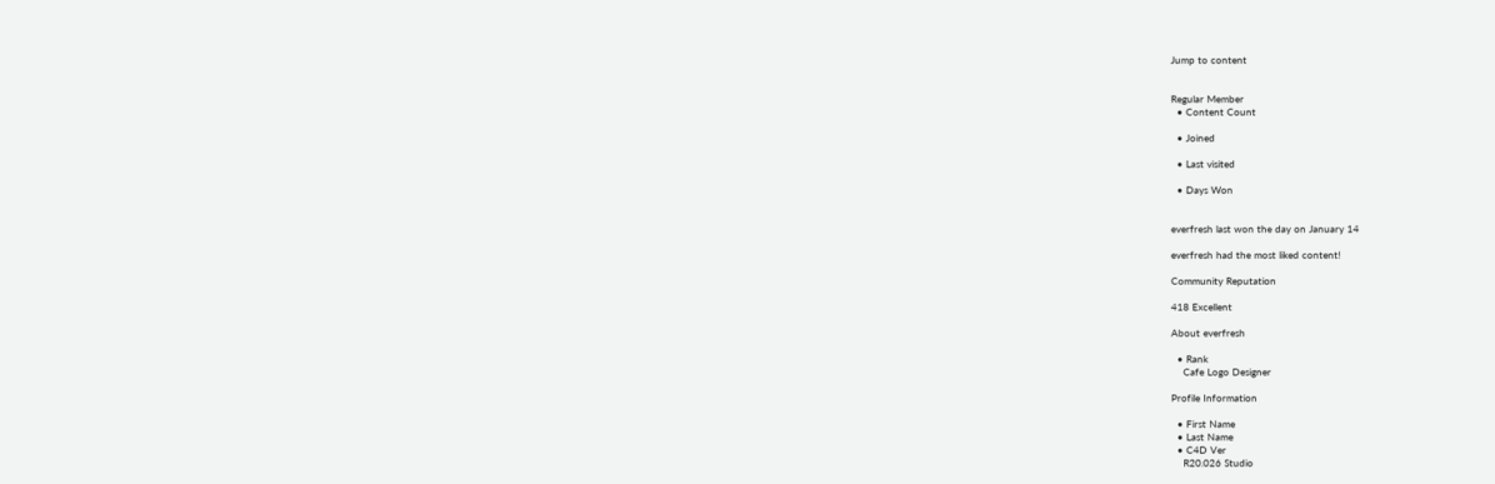Jump to content


Regular Member
  • Content Count

  • Joined

  • Last visited

  • Days Won


everfresh last won the day on January 14

everfresh had the most liked content!

Community Reputation

418 Excellent

About everfresh

  • Rank
    Cafe Logo Designer

Profile Information

  • First Name
  • Last Name
  • C4D Ver
    R20.026 Studio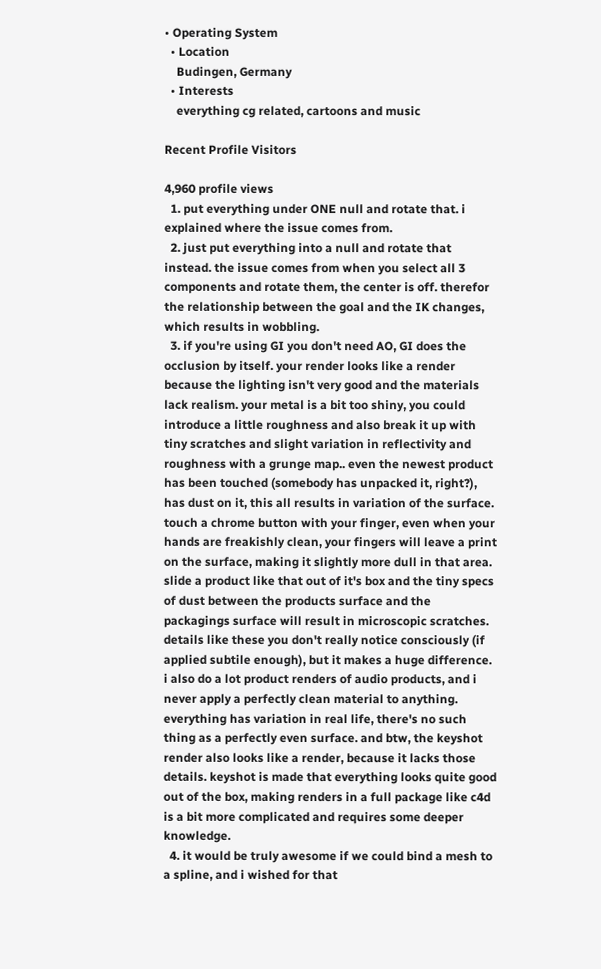• Operating System
  • Location
    Budingen, Germany
  • Interests
    everything cg related, cartoons and music

Recent Profile Visitors

4,960 profile views
  1. put everything under ONE null and rotate that. i explained where the issue comes from.
  2. just put everything into a null and rotate that instead. the issue comes from when you select all 3 components and rotate them, the center is off. therefor the relationship between the goal and the IK changes, which results in wobbling.
  3. if you're using GI you don't need AO, GI does the occlusion by itself. your render looks like a render because the lighting isn't very good and the materials lack realism. your metal is a bit too shiny, you could introduce a little roughness and also break it up with tiny scratches and slight variation in reflectivity and roughness with a grunge map.. even the newest product has been touched (somebody has unpacked it, right?), has dust on it, this all results in variation of the surface. touch a chrome button with your finger, even when your hands are freakishly clean, your fingers will leave a print on the surface, making it slightly more dull in that area. slide a product like that out of it's box and the tiny specs of dust between the products surface and the packagings surface will result in microscopic scratches. details like these you don't really notice consciously (if applied subtile enough), but it makes a huge difference. i also do a lot product renders of audio products, and i never apply a perfectly clean material to anything. everything has variation in real life, there's no such thing as a perfectly even surface. and btw, the keyshot render also looks like a render, because it lacks those details. keyshot is made that everything looks quite good out of the box, making renders in a full package like c4d is a bit more complicated and requires some deeper knowledge.
  4. it would be truly awesome if we could bind a mesh to a spline, and i wished for that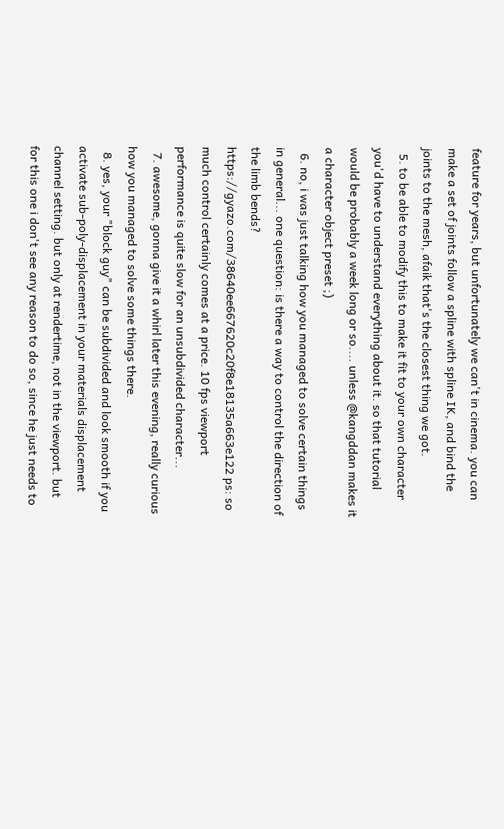feature for years, but unfortunately we can't in cinema. you can make a set of joints follow a spline with spline IK, and bind the joints to the mesh, afaik that's the closest thing we got.
  5. to be able to modify this to make it fit to your own character you'd have to understand everything about it. so that tutorial would be probably a week long or so.... unless @kangddan makes it a character object preset ;)
  6. no, i was just talking how you managed to solve certain things in general... one question: is there a way to control the direction of the limb bends? https://gyazo.com/38640ee667620c20f8e18135a663e122 ps: so much control certainly comes at a price. 10 fps viewport performance is quite slow for an unsubdivided character...
  7. awesome, gonna give it a whirl later this evening, really curious how you managed to solve some things there.
  8. yes, your "block guy" can be subdivided and look smooth if you activate sub-poly-displacement in your materials displacement channel setting. but only at rendertime, not in the viewport. but for this one i don't see any reason to do so, since he just needs to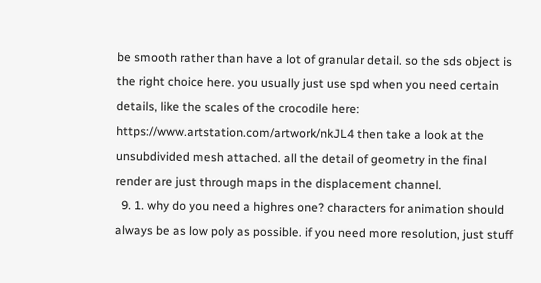be smooth rather than have a lot of granular detail. so the sds object is the right choice here. you usually just use spd when you need certain details, like the scales of the crocodile here: https://www.artstation.com/artwork/nkJL4 then take a look at the unsubdivided mesh attached. all the detail of geometry in the final render are just through maps in the displacement channel.
  9. 1. why do you need a highres one? characters for animation should always be as low poly as possible. if you need more resolution, just stuff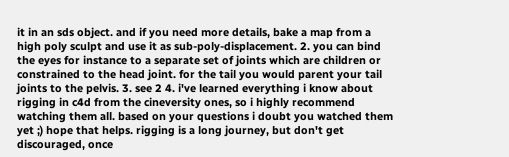it in an sds object. and if you need more details, bake a map from a high poly sculpt and use it as sub-poly-displacement. 2. you can bind the eyes for instance to a separate set of joints which are children or constrained to the head joint. for the tail you would parent your tail joints to the pelvis. 3. see 2 4. i've learned everything i know about rigging in c4d from the cineversity ones, so i highly recommend watching them all. based on your questions i doubt you watched them yet ;) hope that helps. rigging is a long journey, but don't get discouraged, once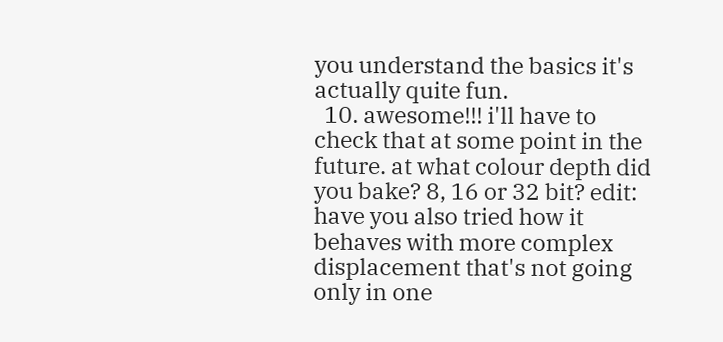you understand the basics it's actually quite fun.
  10. awesome!!! i'll have to check that at some point in the future. at what colour depth did you bake? 8, 16 or 32 bit? edit: have you also tried how it behaves with more complex displacement that's not going only in one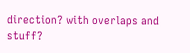direction? with overlaps and stuff?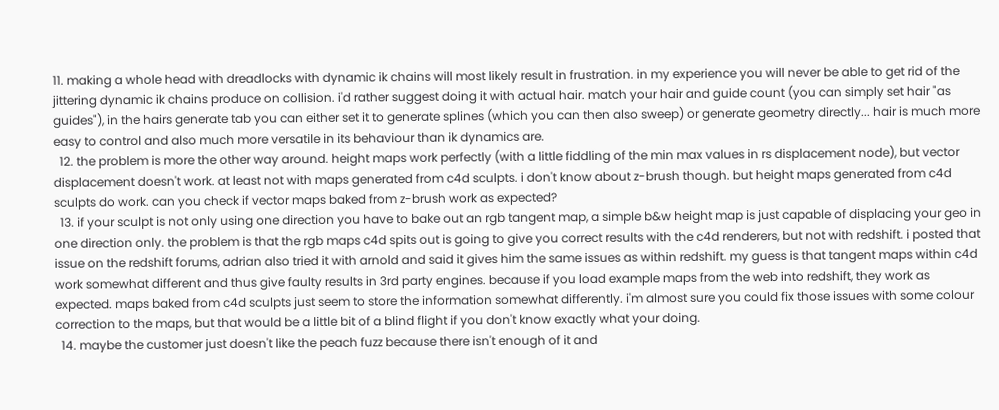11. making a whole head with dreadlocks with dynamic ik chains will most likely result in frustration. in my experience you will never be able to get rid of the jittering dynamic ik chains produce on collision. i'd rather suggest doing it with actual hair. match your hair and guide count (you can simply set hair "as guides"), in the hairs generate tab you can either set it to generate splines (which you can then also sweep) or generate geometry directly... hair is much more easy to control and also much more versatile in its behaviour than ik dynamics are.
  12. the problem is more the other way around. height maps work perfectly (with a little fiddling of the min max values in rs displacement node), but vector displacement doesn't work. at least not with maps generated from c4d sculpts. i don't know about z-brush though. but height maps generated from c4d sculpts do work. can you check if vector maps baked from z-brush work as expected?
  13. if your sculpt is not only using one direction you have to bake out an rgb tangent map, a simple b&w height map is just capable of displacing your geo in one direction only. the problem is that the rgb maps c4d spits out is going to give you correct results with the c4d renderers, but not with redshift. i posted that issue on the redshift forums, adrian also tried it with arnold and said it gives him the same issues as within redshift. my guess is that tangent maps within c4d work somewhat different and thus give faulty results in 3rd party engines. because if you load example maps from the web into redshift, they work as expected. maps baked from c4d sculpts just seem to store the information somewhat differently. i'm almost sure you could fix those issues with some colour correction to the maps, but that would be a little bit of a blind flight if you don't know exactly what your doing.
  14. maybe the customer just doesn't like the peach fuzz because there isn't enough of it and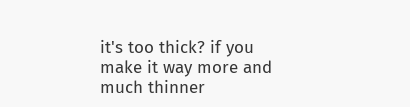it's too thick? if you make it way more and much thinner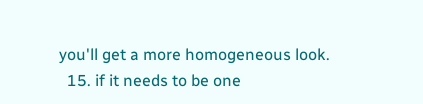you'll get a more homogeneous look.
  15. if it needs to be one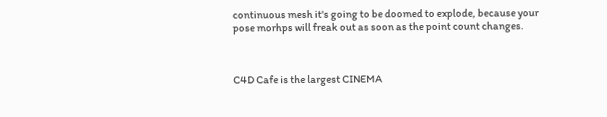continuous mesh it's going to be doomed to explode, because your pose morhps will freak out as soon as the point count changes.



C4D Cafe is the largest CINEMA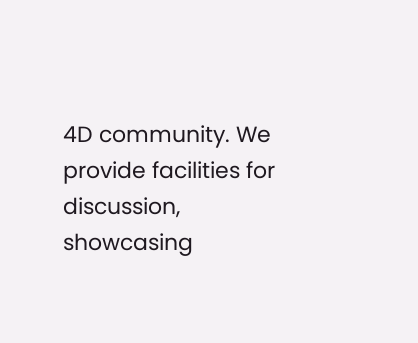4D community. We provide facilities for discussion, showcasing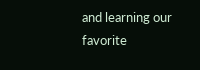and learning our favorite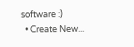software :)
  • Create New...